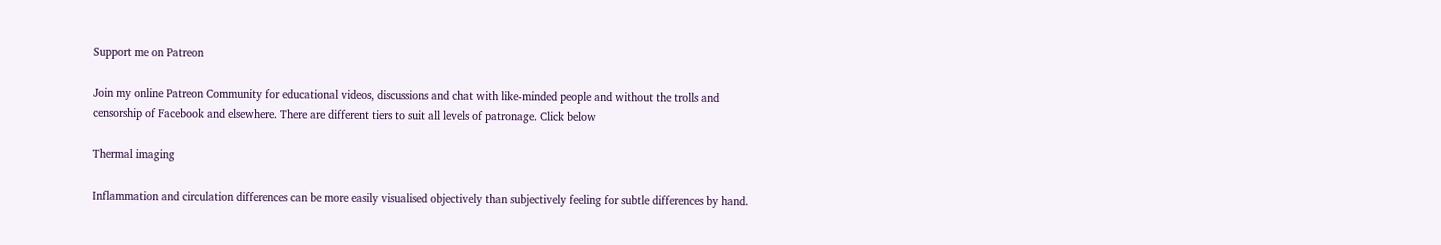Support me on Patreon

Join my online Patreon Community for educational videos, discussions and chat with like-minded people and without the trolls and censorship of Facebook and elsewhere. There are different tiers to suit all levels of patronage. Click below

Thermal imaging

Inflammation and circulation differences can be more easily visualised objectively than subjectively feeling for subtle differences by hand.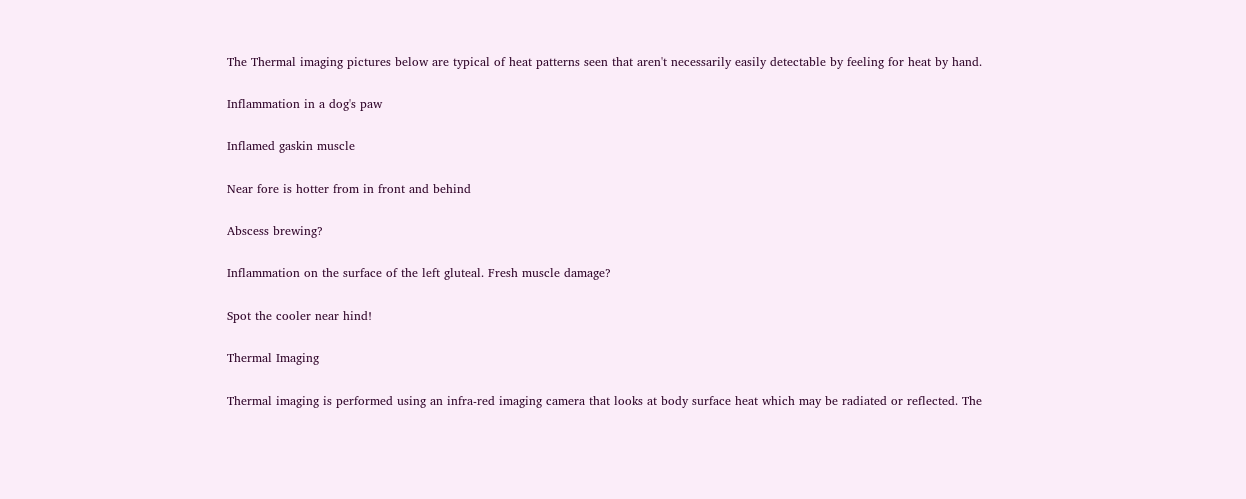The Thermal imaging pictures below are typical of heat patterns seen that aren't necessarily easily detectable by feeling for heat by hand.

Inflammation in a dog's paw

Inflamed gaskin muscle

Near fore is hotter from in front and behind

Abscess brewing?

Inflammation on the surface of the left gluteal. Fresh muscle damage?

Spot the cooler near hind!

Thermal Imaging

Thermal imaging is performed using an infra-red imaging camera that looks at body surface heat which may be radiated or reflected. The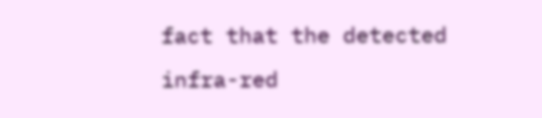fact that the detected infra-red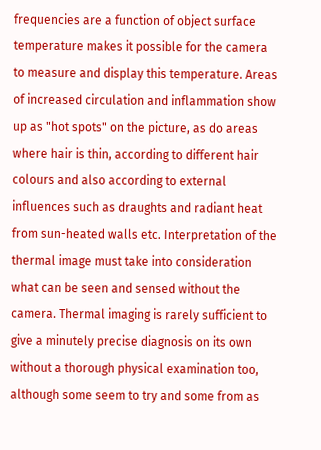frequencies are a function of object surface temperature makes it possible for the camera to measure and display this temperature. Areas of increased circulation and inflammation show up as "hot spots" on the picture, as do areas where hair is thin, according to different hair colours and also according to external influences such as draughts and radiant heat from sun-heated walls etc. Interpretation of the thermal image must take into consideration what can be seen and sensed without the camera. Thermal imaging is rarely sufficient to give a minutely precise diagnosis on its own without a thorough physical examination too, although some seem to try and some from as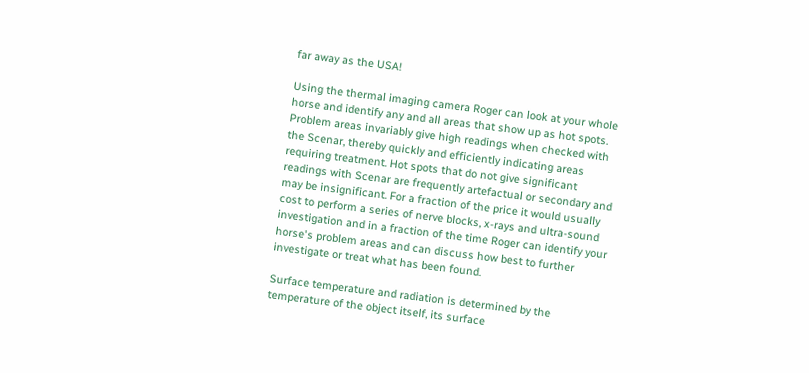far away as the USA!

Using the thermal imaging camera Roger can look at your whole horse and identify any and all areas that show up as hot spots. Problem areas invariably give high readings when checked with the Scenar, thereby quickly and efficiently indicating areas requiring treatment. Hot spots that do not give significant readings with Scenar are frequently artefactual or secondary and may be insignificant. For a fraction of the price it would usually cost to perform a series of nerve blocks, x-rays and ultra-sound investigation and in a fraction of the time Roger can identify your horse's problem areas and can discuss how best to further investigate or treat what has been found.

Surface temperature and radiation is determined by the temperature of the object itself, its surface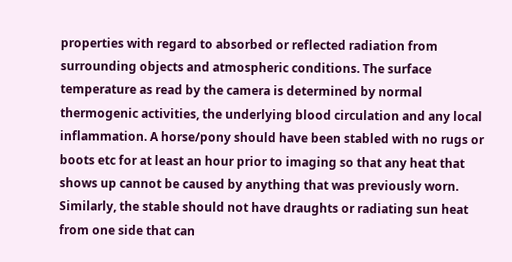properties with regard to absorbed or reflected radiation from surrounding objects and atmospheric conditions. The surface temperature as read by the camera is determined by normal thermogenic activities, the underlying blood circulation and any local inflammation. A horse/pony should have been stabled with no rugs or boots etc for at least an hour prior to imaging so that any heat that shows up cannot be caused by anything that was previously worn. Similarly, the stable should not have draughts or radiating sun heat from one side that can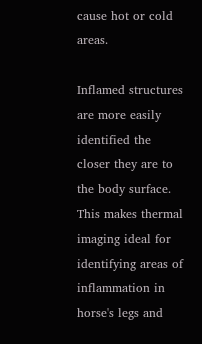cause hot or cold areas.

Inflamed structures are more easily identified the closer they are to the body surface. This makes thermal imaging ideal for identifying areas of inflammation in horse's legs and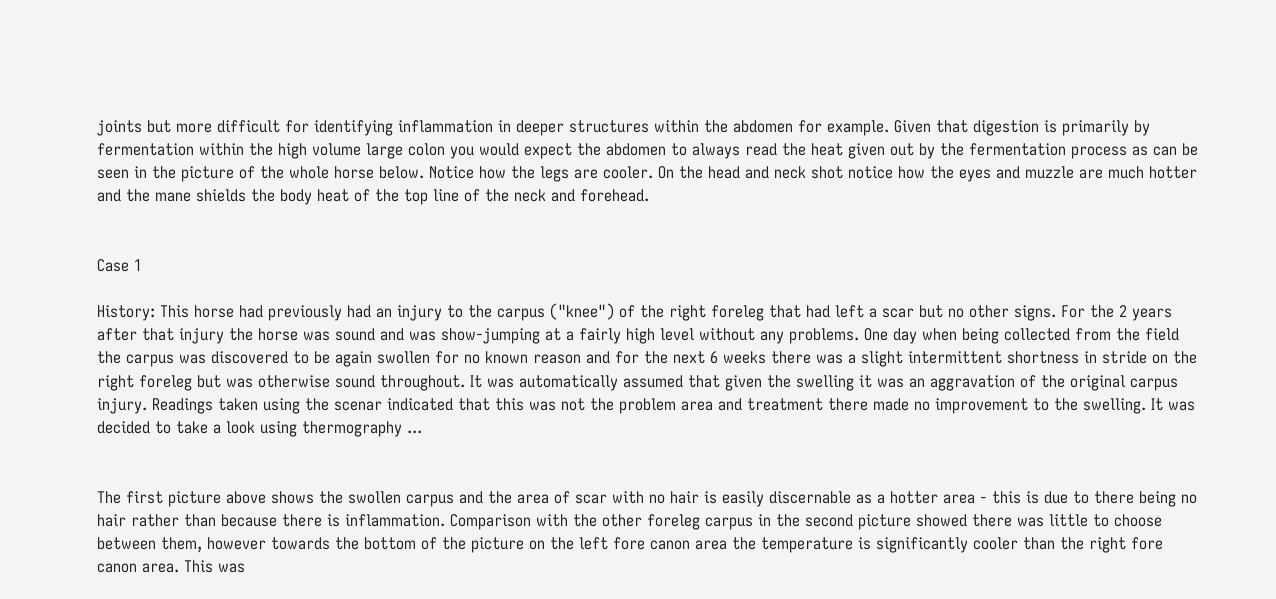joints but more difficult for identifying inflammation in deeper structures within the abdomen for example. Given that digestion is primarily by fermentation within the high volume large colon you would expect the abdomen to always read the heat given out by the fermentation process as can be seen in the picture of the whole horse below. Notice how the legs are cooler. On the head and neck shot notice how the eyes and muzzle are much hotter and the mane shields the body heat of the top line of the neck and forehead.


Case 1

History: This horse had previously had an injury to the carpus ("knee") of the right foreleg that had left a scar but no other signs. For the 2 years after that injury the horse was sound and was show-jumping at a fairly high level without any problems. One day when being collected from the field the carpus was discovered to be again swollen for no known reason and for the next 6 weeks there was a slight intermittent shortness in stride on the right foreleg but was otherwise sound throughout. It was automatically assumed that given the swelling it was an aggravation of the original carpus injury. Readings taken using the scenar indicated that this was not the problem area and treatment there made no improvement to the swelling. It was decided to take a look using thermography ...


The first picture above shows the swollen carpus and the area of scar with no hair is easily discernable as a hotter area - this is due to there being no hair rather than because there is inflammation. Comparison with the other foreleg carpus in the second picture showed there was little to choose between them, however towards the bottom of the picture on the left fore canon area the temperature is significantly cooler than the right fore canon area. This was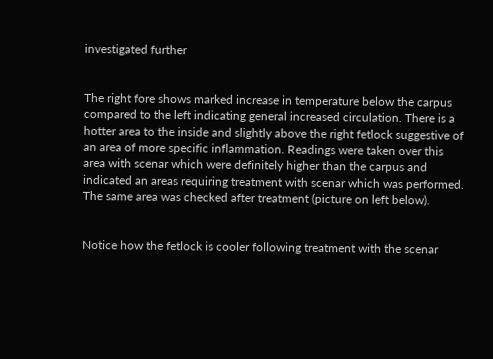investigated further


The right fore shows marked increase in temperature below the carpus compared to the left indicating general increased circulation. There is a hotter area to the inside and slightly above the right fetlock suggestive of an area of more specific inflammation. Readings were taken over this area with scenar which were definitely higher than the carpus and indicated an areas requiring treatment with scenar which was performed. The same area was checked after treatment (picture on left below).


Notice how the fetlock is cooler following treatment with the scenar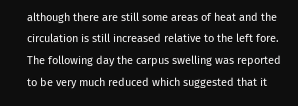although there are still some areas of heat and the circulation is still increased relative to the left fore. The following day the carpus swelling was reported to be very much reduced which suggested that it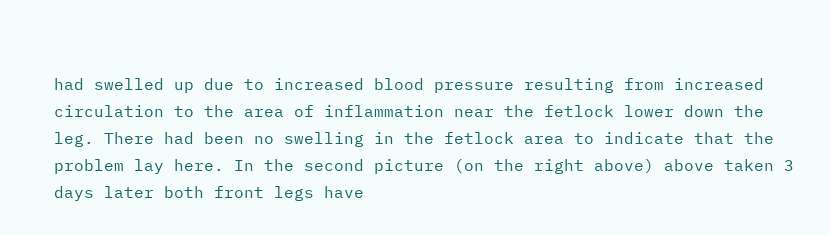had swelled up due to increased blood pressure resulting from increased circulation to the area of inflammation near the fetlock lower down the leg. There had been no swelling in the fetlock area to indicate that the problem lay here. In the second picture (on the right above) above taken 3 days later both front legs have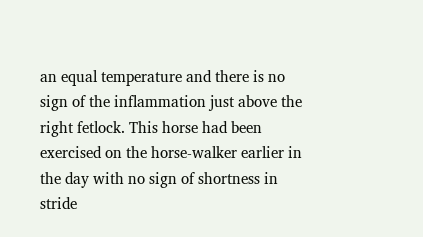an equal temperature and there is no sign of the inflammation just above the right fetlock. This horse had been exercised on the horse-walker earlier in the day with no sign of shortness in stride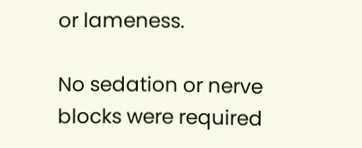or lameness.

No sedation or nerve blocks were required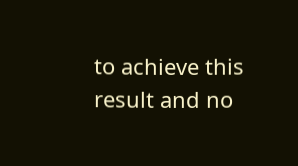to achieve this result and no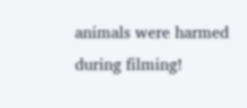animals were harmed during filming!